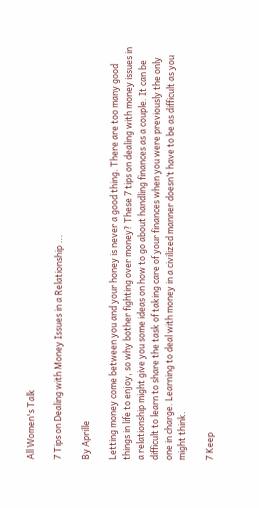All Women's Talk

7 Tips on Dealing with Money Issues in a Relationship ...

By Aprille

Letting money come between you and your honey is never a good thing. There are too many good things in life to enjoy, so why bother fighting over money? These 7 tips on dealing with money issues in a relationship might give you some ideas on how to go about handling finances as a couple. It can be difficult to learn to share the task of taking care of your finances when you were previously the only one in charge. Learning to deal with money in a civilized manner doesn’t have to be as difficult as you might think.

7 Keep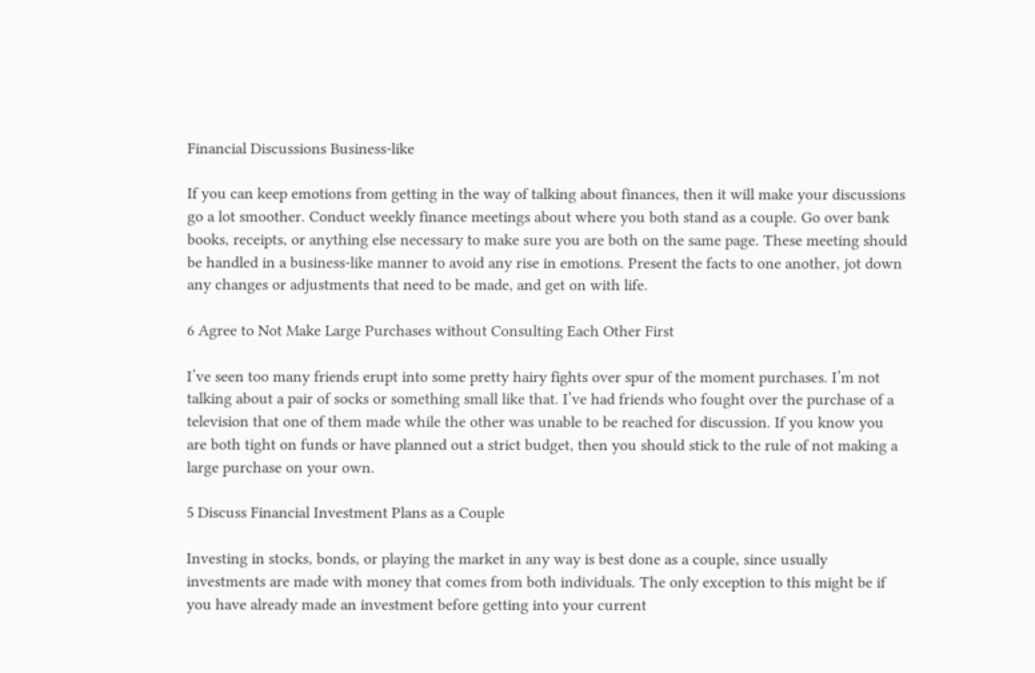Financial Discussions Business-like

If you can keep emotions from getting in the way of talking about finances, then it will make your discussions go a lot smoother. Conduct weekly finance meetings about where you both stand as a couple. Go over bank books, receipts, or anything else necessary to make sure you are both on the same page. These meeting should be handled in a business-like manner to avoid any rise in emotions. Present the facts to one another, jot down any changes or adjustments that need to be made, and get on with life.

6 Agree to Not Make Large Purchases without Consulting Each Other First

I’ve seen too many friends erupt into some pretty hairy fights over spur of the moment purchases. I’m not talking about a pair of socks or something small like that. I’ve had friends who fought over the purchase of a television that one of them made while the other was unable to be reached for discussion. If you know you are both tight on funds or have planned out a strict budget, then you should stick to the rule of not making a large purchase on your own.

5 Discuss Financial Investment Plans as a Couple

Investing in stocks, bonds, or playing the market in any way is best done as a couple, since usually investments are made with money that comes from both individuals. The only exception to this might be if you have already made an investment before getting into your current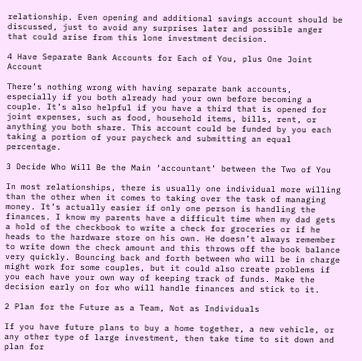relationship. Even opening and additional savings account should be discussed, just to avoid any surprises later and possible anger that could arise from this lone investment decision.

4 Have Separate Bank Accounts for Each of You, plus One Joint Account

There’s nothing wrong with having separate bank accounts, especially if you both already had your own before becoming a couple. It’s also helpful if you have a third that is opened for joint expenses, such as food, household items, bills, rent, or anything you both share. This account could be funded by you each taking a portion of your paycheck and submitting an equal percentage.

3 Decide Who Will Be the Main ‘accountant’ between the Two of You

In most relationships, there is usually one individual more willing than the other when it comes to taking over the task of managing money. It’s actually easier if only one person is handling the finances. I know my parents have a difficult time when my dad gets a hold of the checkbook to write a check for groceries or if he heads to the hardware store on his own. He doesn’t always remember to write down the check amount and this throws off the book balance very quickly. Bouncing back and forth between who will be in charge might work for some couples, but it could also create problems if you each have your own way of keeping track of funds. Make the decision early on for who will handle finances and stick to it.

2 Plan for the Future as a Team, Not as Individuals

If you have future plans to buy a home together, a new vehicle, or any other type of large investment, then take time to sit down and plan for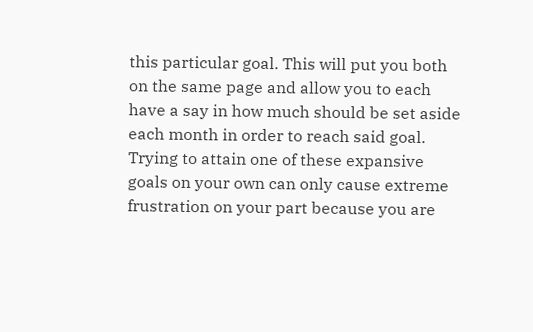this particular goal. This will put you both on the same page and allow you to each have a say in how much should be set aside each month in order to reach said goal. Trying to attain one of these expansive goals on your own can only cause extreme frustration on your part because you are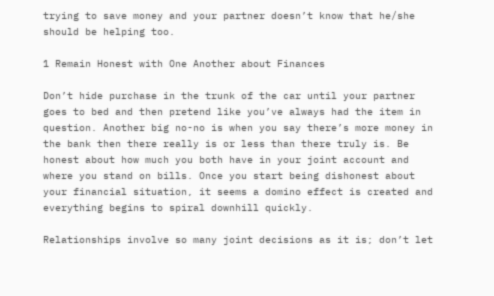trying to save money and your partner doesn’t know that he/she should be helping too.

1 Remain Honest with One Another about Finances

Don’t hide purchase in the trunk of the car until your partner goes to bed and then pretend like you’ve always had the item in question. Another big no-no is when you say there’s more money in the bank then there really is or less than there truly is. Be honest about how much you both have in your joint account and where you stand on bills. Once you start being dishonest about your financial situation, it seems a domino effect is created and everything begins to spiral downhill quickly.

Relationships involve so many joint decisions as it is; don’t let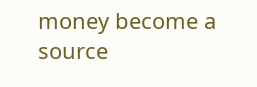money become a source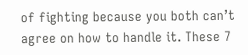of fighting because you both can’t agree on how to handle it. These 7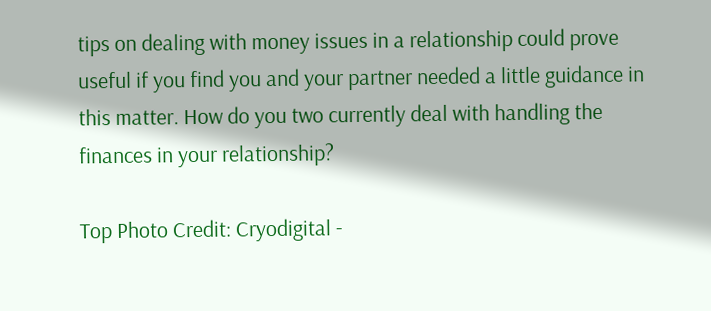tips on dealing with money issues in a relationship could prove useful if you find you and your partner needed a little guidance in this matter. How do you two currently deal with handling the finances in your relationship?

Top Photo Credit: Cryodigital -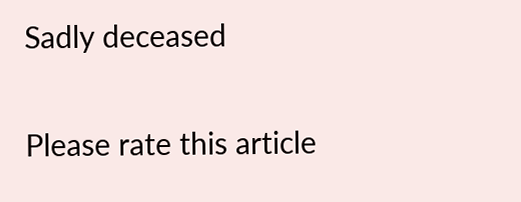Sadly deceased

Please rate this article